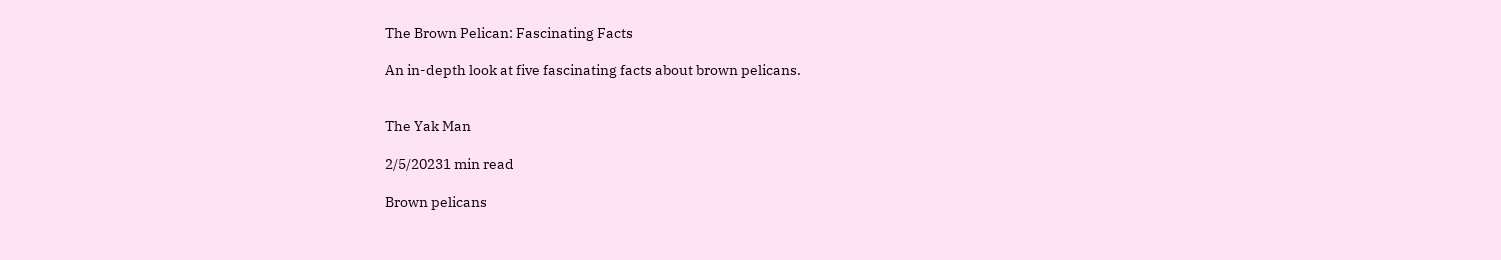The Brown Pelican: Fascinating Facts

An in-depth look at five fascinating facts about brown pelicans.


The Yak Man

2/5/20231 min read

Brown pelicans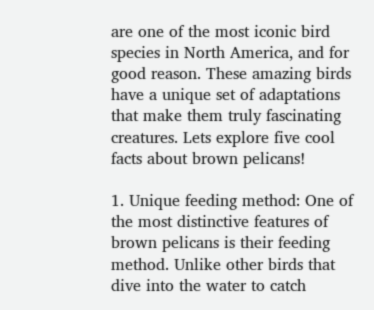are one of the most iconic bird species in North America, and for good reason. These amazing birds have a unique set of adaptations that make them truly fascinating creatures. Lets explore five cool facts about brown pelicans!

1. Unique feeding method: One of the most distinctive features of brown pelicans is their feeding method. Unlike other birds that dive into the water to catch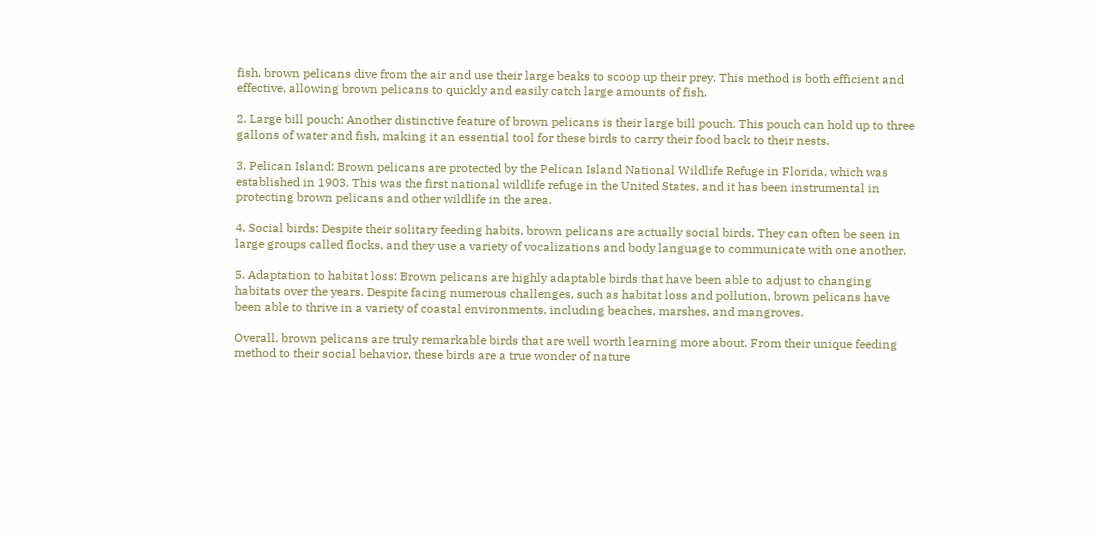fish, brown pelicans dive from the air and use their large beaks to scoop up their prey. This method is both efficient and effective, allowing brown pelicans to quickly and easily catch large amounts of fish.

2. Large bill pouch: Another distinctive feature of brown pelicans is their large bill pouch. This pouch can hold up to three gallons of water and fish, making it an essential tool for these birds to carry their food back to their nests.

3. Pelican Island: Brown pelicans are protected by the Pelican Island National Wildlife Refuge in Florida, which was established in 1903. This was the first national wildlife refuge in the United States, and it has been instrumental in protecting brown pelicans and other wildlife in the area.

4. Social birds: Despite their solitary feeding habits, brown pelicans are actually social birds. They can often be seen in large groups called flocks, and they use a variety of vocalizations and body language to communicate with one another.

5. Adaptation to habitat loss: Brown pelicans are highly adaptable birds that have been able to adjust to changing habitats over the years. Despite facing numerous challenges, such as habitat loss and pollution, brown pelicans have been able to thrive in a variety of coastal environments, including beaches, marshes, and mangroves.

Overall, brown pelicans are truly remarkable birds that are well worth learning more about. From their unique feeding method to their social behavior, these birds are a true wonder of nature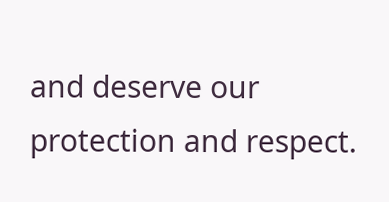and deserve our protection and respect.